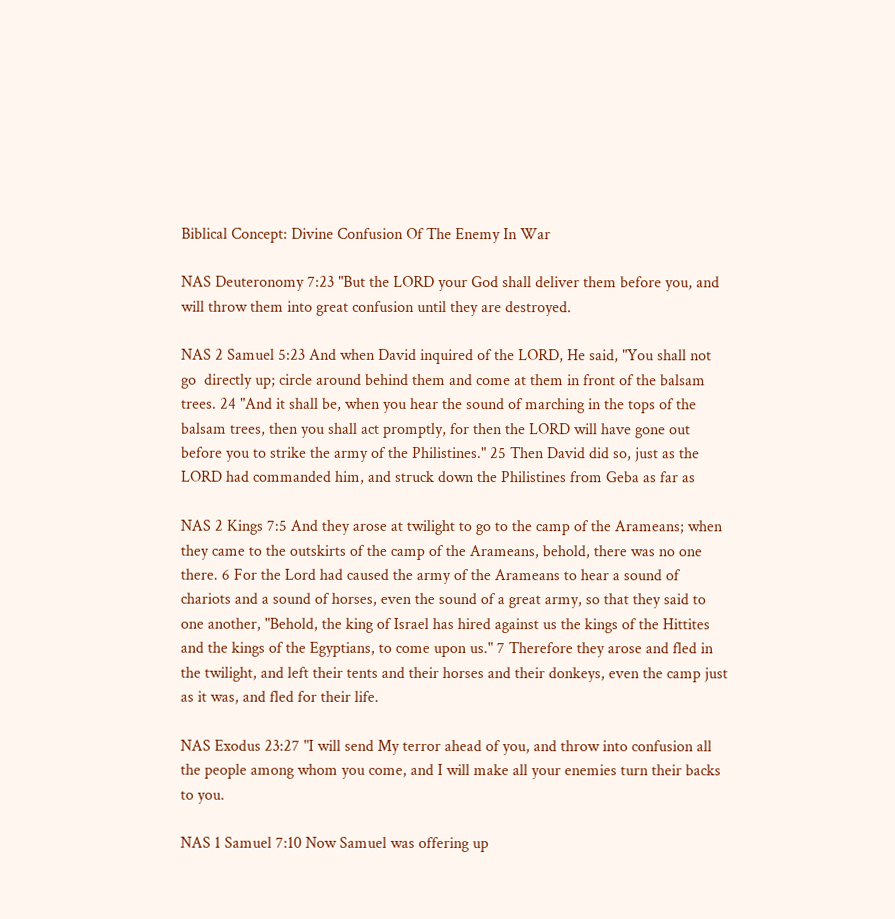Biblical Concept: Divine Confusion Of The Enemy In War

NAS Deuteronomy 7:23 "But the LORD your God shall deliver them before you, and
will throw them into great confusion until they are destroyed.

NAS 2 Samuel 5:23 And when David inquired of the LORD, He said, "You shall not
go  directly up; circle around behind them and come at them in front of the balsam
trees. 24 "And it shall be, when you hear the sound of marching in the tops of the
balsam trees, then you shall act promptly, for then the LORD will have gone out
before you to strike the army of the Philistines." 25 Then David did so, just as the
LORD had commanded him, and struck down the Philistines from Geba as far as

NAS 2 Kings 7:5 And they arose at twilight to go to the camp of the Arameans; when
they came to the outskirts of the camp of the Arameans, behold, there was no one
there. 6 For the Lord had caused the army of the Arameans to hear a sound of
chariots and a sound of horses, even the sound of a great army, so that they said to
one another, "Behold, the king of Israel has hired against us the kings of the Hittites
and the kings of the Egyptians, to come upon us." 7 Therefore they arose and fled in
the twilight, and left their tents and their horses and their donkeys, even the camp just
as it was, and fled for their life.

NAS Exodus 23:27 "I will send My terror ahead of you, and throw into confusion all
the people among whom you come, and I will make all your enemies turn their backs
to you.

NAS 1 Samuel 7:10 Now Samuel was offering up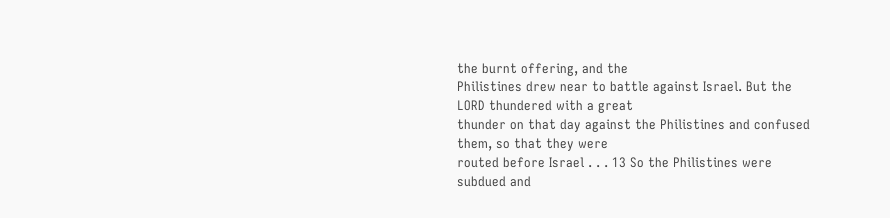the burnt offering, and the
Philistines drew near to battle against Israel. But the LORD thundered with a great
thunder on that day against the Philistines and confused them, so that they were
routed before Israel . . . 13 So the Philistines were subdued and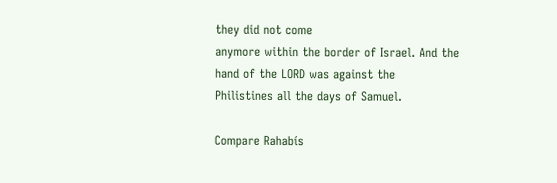they did not come
anymore within the border of Israel. And the hand of the LORD was against the
Philistines all the days of Samuel.

Compare Rahabís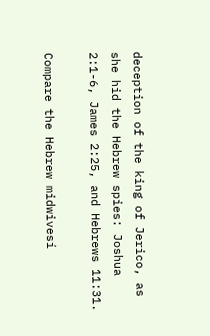deception of the king of Jerico, as she hid the Hebrew spies: Joshua
2:1-6, James 2:25, and Hebrews 11:31.

Compare the Hebrew midwivesí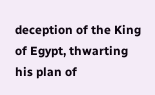deception of the King of Egypt, thwarting  his plan of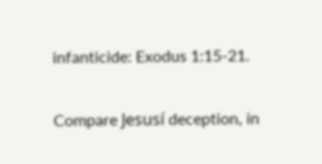infanticide: Exodus 1:15-21.

Compare Jesusí deception, in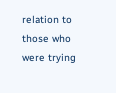relation to those who were trying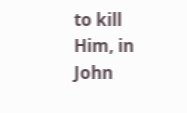to kill Him, in John